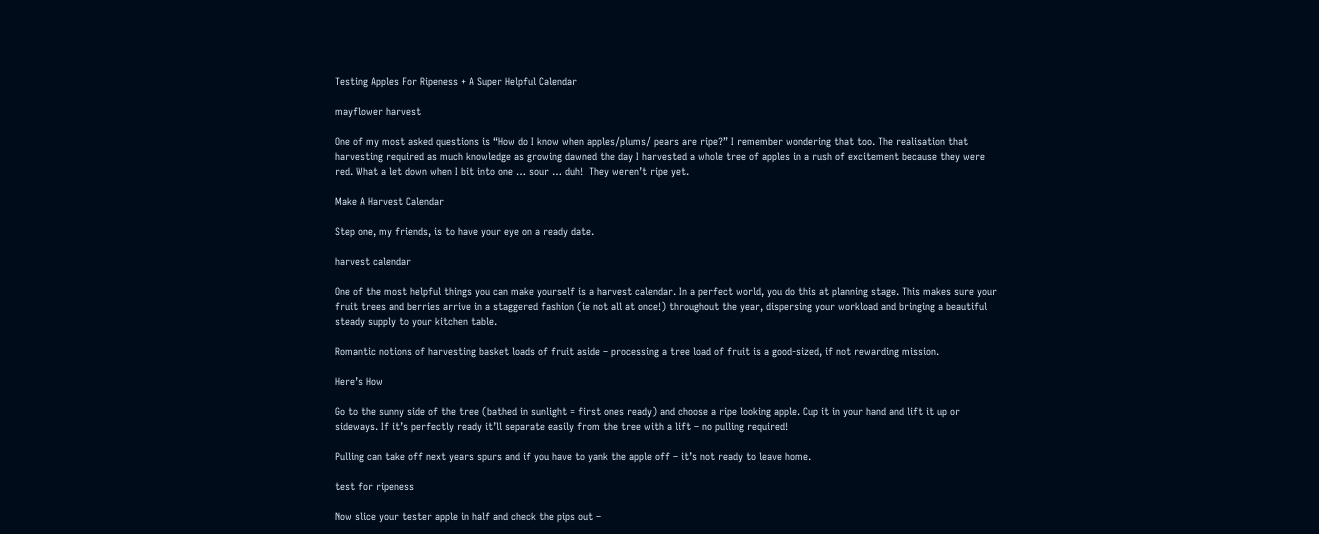Testing Apples For Ripeness + A Super Helpful Calendar

mayflower harvest

One of my most asked questions is “How do I know when apples/plums/ pears are ripe?” I remember wondering that too. The realisation that harvesting required as much knowledge as growing dawned the day I harvested a whole tree of apples in a rush of excitement because they were red. What a let down when I bit into one … sour … duh!  They weren’t ripe yet.

Make A Harvest Calendar

Step one, my friends, is to have your eye on a ready date.

harvest calendar

One of the most helpful things you can make yourself is a harvest calendar. In a perfect world, you do this at planning stage. This makes sure your fruit trees and berries arrive in a staggered fashion (ie not all at once!) throughout the year, dispersing your workload and bringing a beautiful steady supply to your kitchen table.

Romantic notions of harvesting basket loads of fruit aside – processing a tree load of fruit is a good-sized, if not rewarding mission.

Here’s How

Go to the sunny side of the tree (bathed in sunlight = first ones ready) and choose a ripe looking apple. Cup it in your hand and lift it up or sideways. If it’s perfectly ready it’ll separate easily from the tree with a lift – no pulling required!

Pulling can take off next years spurs and if you have to yank the apple off – it’s not ready to leave home.

test for ripeness

Now slice your tester apple in half and check the pips out –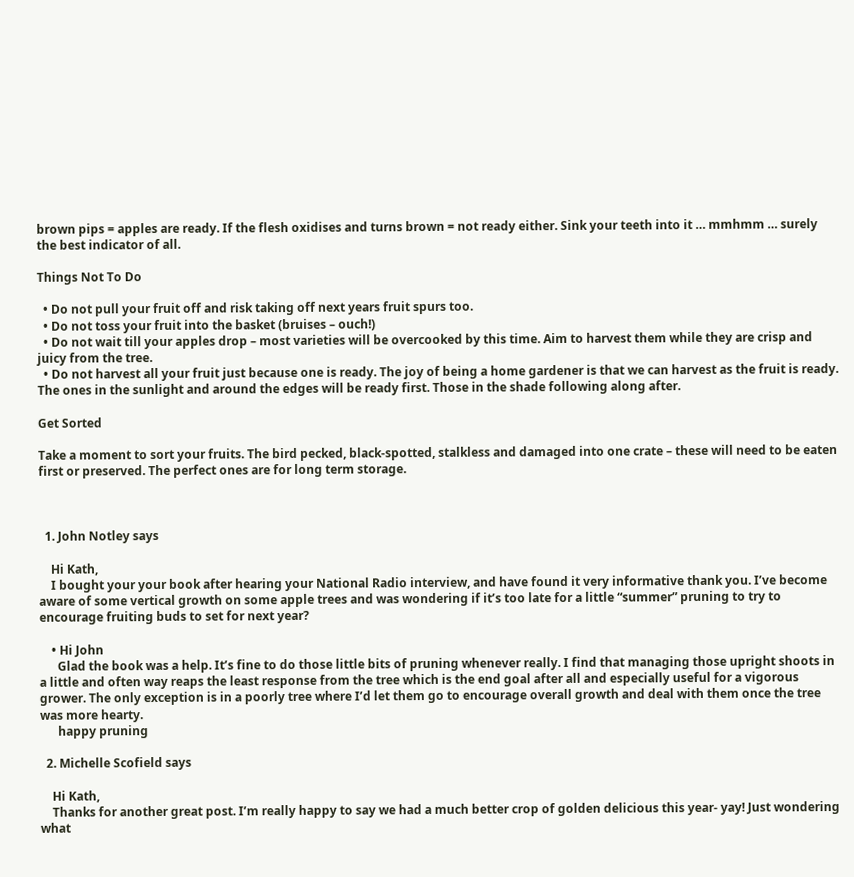brown pips = apples are ready. If the flesh oxidises and turns brown = not ready either. Sink your teeth into it … mmhmm … surely the best indicator of all.

Things Not To Do

  • Do not pull your fruit off and risk taking off next years fruit spurs too.
  • Do not toss your fruit into the basket (bruises – ouch!)
  • Do not wait till your apples drop – most varieties will be overcooked by this time. Aim to harvest them while they are crisp and juicy from the tree.
  • Do not harvest all your fruit just because one is ready. The joy of being a home gardener is that we can harvest as the fruit is ready. The ones in the sunlight and around the edges will be ready first. Those in the shade following along after.

Get Sorted

Take a moment to sort your fruits. The bird pecked, black-spotted, stalkless and damaged into one crate – these will need to be eaten first or preserved. The perfect ones are for long term storage.



  1. John Notley says

    Hi Kath,
    I bought your your book after hearing your National Radio interview, and have found it very informative thank you. I’ve become aware of some vertical growth on some apple trees and was wondering if it’s too late for a little “summer” pruning to try to encourage fruiting buds to set for next year?

    • Hi John
      Glad the book was a help. It’s fine to do those little bits of pruning whenever really. I find that managing those upright shoots in a little and often way reaps the least response from the tree which is the end goal after all and especially useful for a vigorous grower. The only exception is in a poorly tree where I’d let them go to encourage overall growth and deal with them once the tree was more hearty.
      happy pruning

  2. Michelle Scofield says

    Hi Kath,
    Thanks for another great post. I’m really happy to say we had a much better crop of golden delicious this year- yay! Just wondering what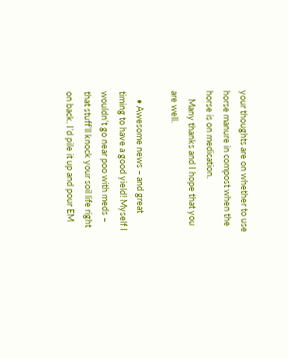your thoughts are on whether to use horse manure in compost when the horse is on medication.
    Many thanks and I hope that you are well.

    • Awesome news – and great timing to have a good yield! Myself I wouldn’t go near poo with meds – that stuff’ll knock your soil life right on back. I’d pile it up and pour EM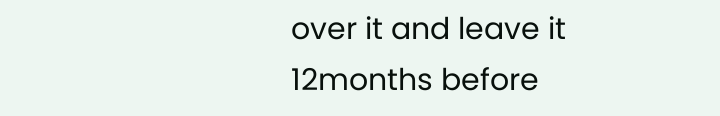over it and leave it 12months before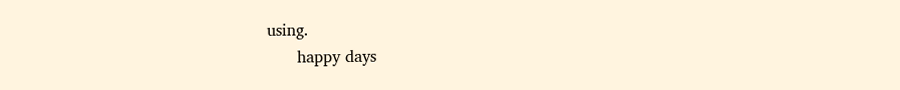using.
      happy days